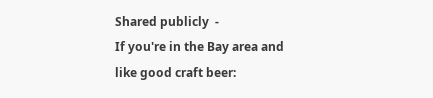Shared publicly  -
If you're in the Bay area and like good craft beer: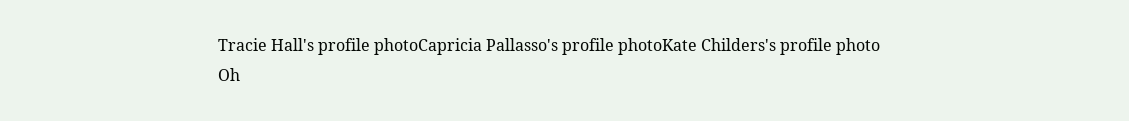Tracie Hall's profile photoCapricia Pallasso's profile photoKate Childers's profile photo
Oh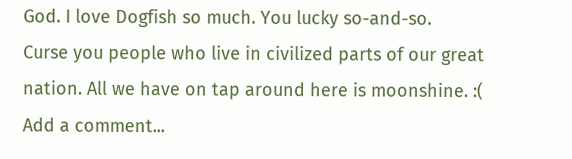God. I love Dogfish so much. You lucky so-and-so.
Curse you people who live in civilized parts of our great nation. All we have on tap around here is moonshine. :(
Add a comment...